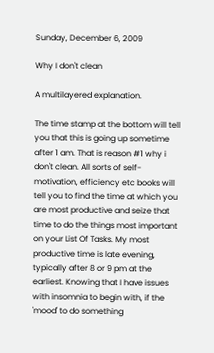Sunday, December 6, 2009

Why I don't clean

A multilayered explanation.

The time stamp at the bottom will tell you that this is going up sometime after 1 am. That is reason #1 why i don't clean. All sorts of self-motivation, efficiency etc books will tell you to find the time at which you are most productive and seize that time to do the things most important on your List Of Tasks. My most productive time is late evening, typically after 8 or 9 pm at the earliest. Knowing that I have issues with insomnia to begin with, if the 'mood' to do something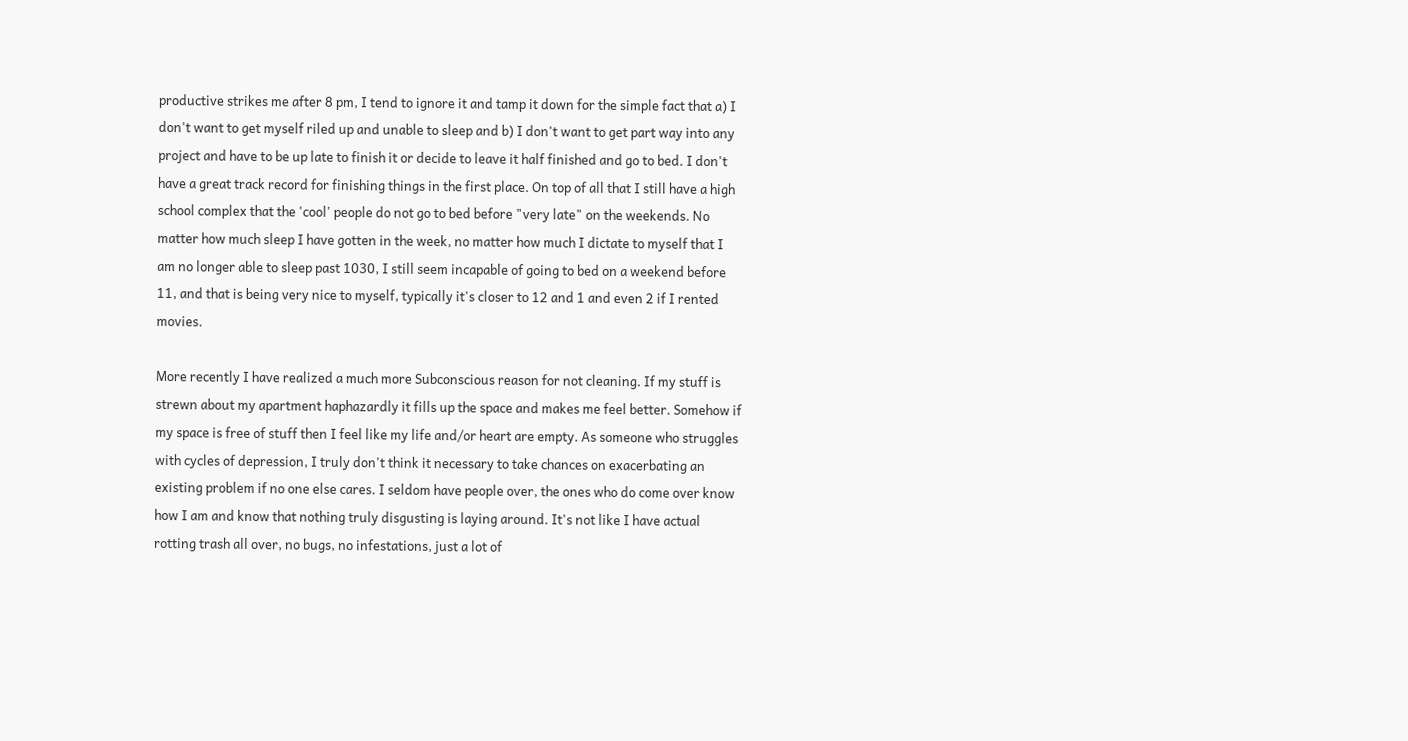productive strikes me after 8 pm, I tend to ignore it and tamp it down for the simple fact that a) I don't want to get myself riled up and unable to sleep and b) I don't want to get part way into any project and have to be up late to finish it or decide to leave it half finished and go to bed. I don't have a great track record for finishing things in the first place. On top of all that I still have a high school complex that the 'cool' people do not go to bed before "very late" on the weekends. No matter how much sleep I have gotten in the week, no matter how much I dictate to myself that I am no longer able to sleep past 1030, I still seem incapable of going to bed on a weekend before 11, and that is being very nice to myself, typically it's closer to 12 and 1 and even 2 if I rented movies.

More recently I have realized a much more Subconscious reason for not cleaning. If my stuff is strewn about my apartment haphazardly it fills up the space and makes me feel better. Somehow if my space is free of stuff then I feel like my life and/or heart are empty. As someone who struggles with cycles of depression, I truly don't think it necessary to take chances on exacerbating an existing problem if no one else cares. I seldom have people over, the ones who do come over know how I am and know that nothing truly disgusting is laying around. It's not like I have actual rotting trash all over, no bugs, no infestations, just a lot of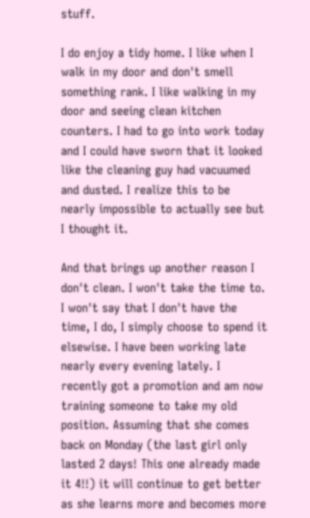stuff.

I do enjoy a tidy home. I like when I walk in my door and don't smell something rank. I like walking in my door and seeing clean kitchen counters. I had to go into work today and I could have sworn that it looked like the cleaning guy had vacuumed and dusted. I realize this to be nearly impossible to actually see but I thought it.

And that brings up another reason I don't clean. I won't take the time to. I won't say that I don't have the time, I do, I simply choose to spend it elsewise. I have been working late nearly every evening lately. I recently got a promotion and am now training someone to take my old position. Assuming that she comes back on Monday (the last girl only lasted 2 days! This one already made it 4!!) it will continue to get better as she learns more and becomes more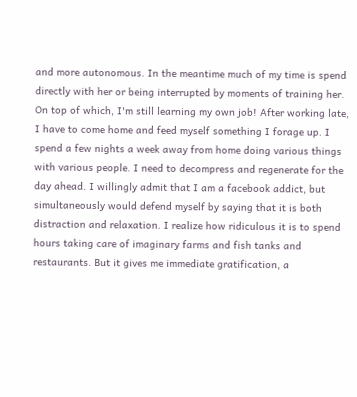and more autonomous. In the meantime much of my time is spend directly with her or being interrupted by moments of training her. On top of which, I'm still learning my own job! After working late, I have to come home and feed myself something I forage up. I spend a few nights a week away from home doing various things with various people. I need to decompress and regenerate for the day ahead. I willingly admit that I am a facebook addict, but simultaneously would defend myself by saying that it is both distraction and relaxation. I realize how ridiculous it is to spend hours taking care of imaginary farms and fish tanks and restaurants. But it gives me immediate gratification, a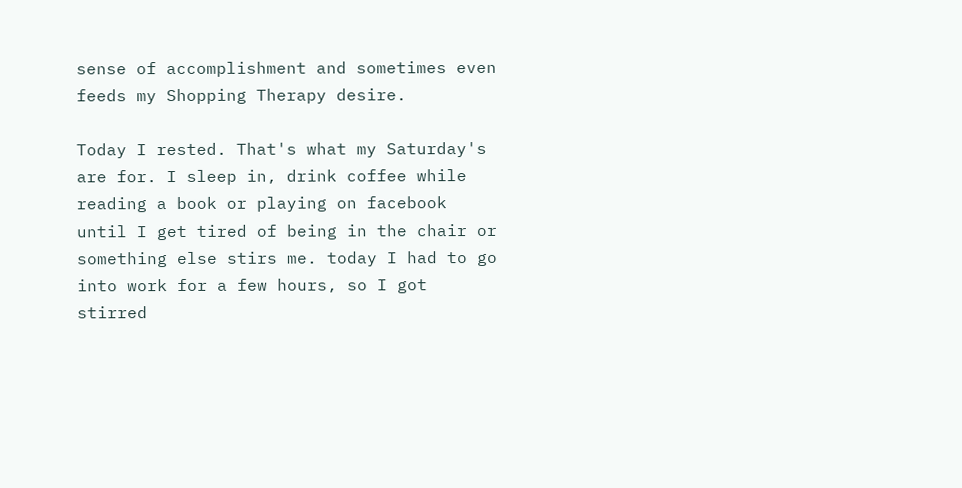sense of accomplishment and sometimes even feeds my Shopping Therapy desire.

Today I rested. That's what my Saturday's are for. I sleep in, drink coffee while reading a book or playing on facebook until I get tired of being in the chair or something else stirs me. today I had to go into work for a few hours, so I got stirred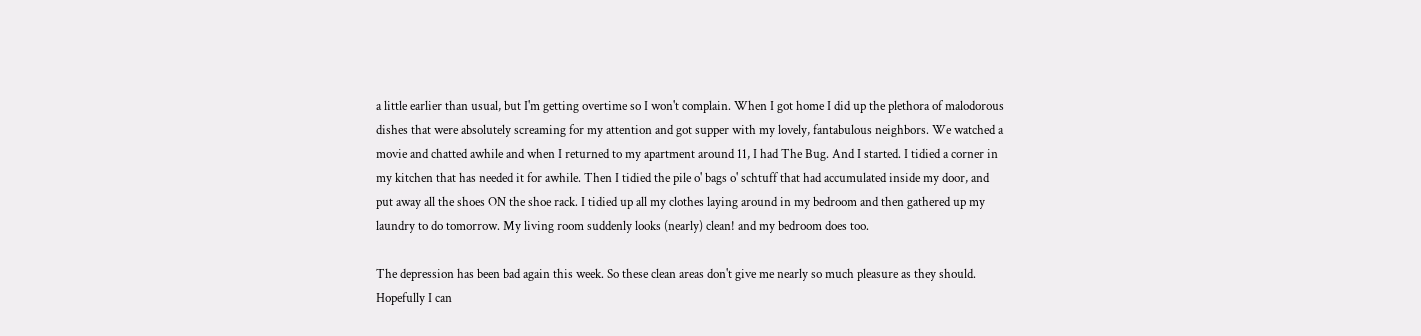a little earlier than usual, but I'm getting overtime so I won't complain. When I got home I did up the plethora of malodorous dishes that were absolutely screaming for my attention and got supper with my lovely, fantabulous neighbors. We watched a movie and chatted awhile and when I returned to my apartment around 11, I had The Bug. And I started. I tidied a corner in my kitchen that has needed it for awhile. Then I tidied the pile o' bags o' schtuff that had accumulated inside my door, and put away all the shoes ON the shoe rack. I tidied up all my clothes laying around in my bedroom and then gathered up my laundry to do tomorrow. My living room suddenly looks (nearly) clean! and my bedroom does too.

The depression has been bad again this week. So these clean areas don't give me nearly so much pleasure as they should. Hopefully I can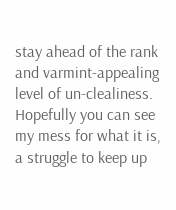stay ahead of the rank and varmint-appealing level of un-clealiness. Hopefully you can see my mess for what it is, a struggle to keep up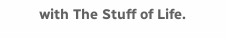with The Stuff of Life.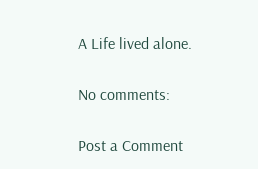A Life lived alone.

No comments:

Post a Comment